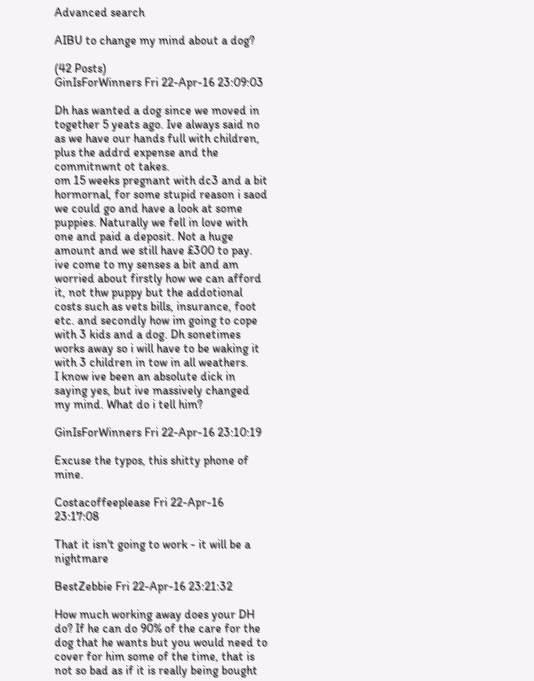Advanced search

AIBU to change my mind about a dog?

(42 Posts)
GinIsForWinners Fri 22-Apr-16 23:09:03

Dh has wanted a dog since we moved in together 5 yeats ago. Ive always said no as we have our hands full with children, plus the addrd expense and the commitnwnt ot takes.
om 15 weeks pregnant with dc3 and a bit hormornal, for some stupid reason i saod we could go and have a look at some puppies. Naturally we fell in love with one and paid a deposit. Not a huge amount and we still have £300 to pay.
ive come to my senses a bit and am worried about firstly how we can afford it, not thw puppy but the addotional costs such as vets bills, insurance, foot etc. and secondly how im going to cope with 3 kids and a dog. Dh sonetimes works away so i will have to be waking it with 3 children in tow in all weathers.
I know ive been an absolute dick in saying yes, but ive massively changed my mind. What do i tell him?

GinIsForWinners Fri 22-Apr-16 23:10:19

Excuse the typos, this shitty phone of mine.

Costacoffeeplease Fri 22-Apr-16 23:17:08

That it isn't going to work - it will be a nightmare

BestZebbie Fri 22-Apr-16 23:21:32

How much working away does your DH do? If he can do 90% of the care for the dog that he wants but you would need to cover for him some of the time, that is not so bad as if it is really being bought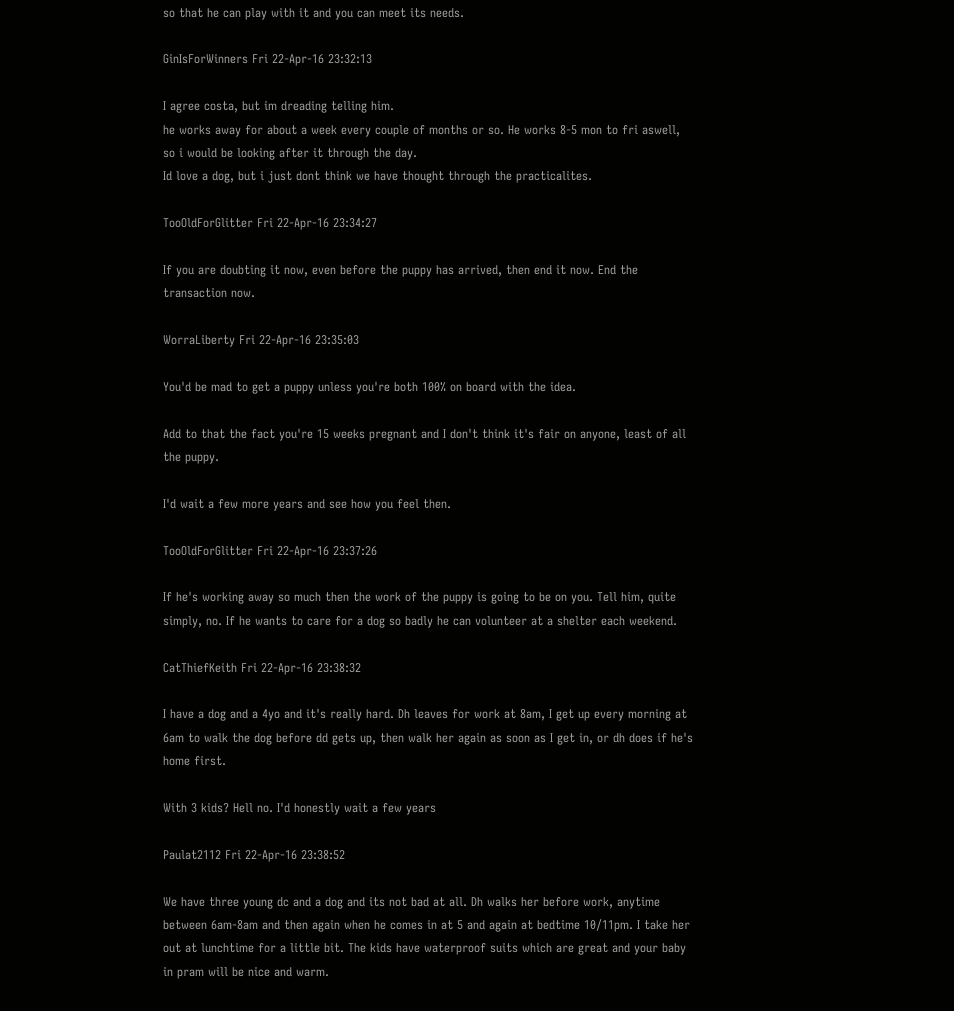so that he can play with it and you can meet its needs.

GinIsForWinners Fri 22-Apr-16 23:32:13

I agree costa, but im dreading telling him.
he works away for about a week every couple of months or so. He works 8-5 mon to fri aswell, so i would be looking after it through the day.
Id love a dog, but i just dont think we have thought through the practicalites.

TooOldForGlitter Fri 22-Apr-16 23:34:27

If you are doubting it now, even before the puppy has arrived, then end it now. End the transaction now.

WorraLiberty Fri 22-Apr-16 23:35:03

You'd be mad to get a puppy unless you're both 100% on board with the idea.

Add to that the fact you're 15 weeks pregnant and I don't think it's fair on anyone, least of all the puppy.

I'd wait a few more years and see how you feel then.

TooOldForGlitter Fri 22-Apr-16 23:37:26

If he's working away so much then the work of the puppy is going to be on you. Tell him, quite simply, no. If he wants to care for a dog so badly he can volunteer at a shelter each weekend.

CatThiefKeith Fri 22-Apr-16 23:38:32

I have a dog and a 4yo and it's really hard. Dh leaves for work at 8am, I get up every morning at 6am to walk the dog before dd gets up, then walk her again as soon as I get in, or dh does if he's home first.

With 3 kids? Hell no. I'd honestly wait a few years

Paulat2112 Fri 22-Apr-16 23:38:52

We have three young dc and a dog and its not bad at all. Dh walks her before work, anytime between 6am-8am and then again when he comes in at 5 and again at bedtime 10/11pm. I take her out at lunchtime for a little bit. The kids have waterproof suits which are great and your baby in pram will be nice and warm.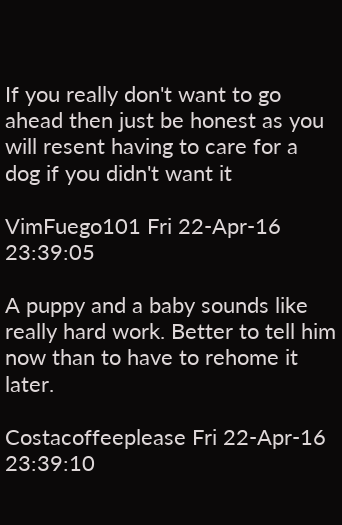If you really don't want to go ahead then just be honest as you will resent having to care for a dog if you didn't want it

VimFuego101 Fri 22-Apr-16 23:39:05

A puppy and a baby sounds like really hard work. Better to tell him now than to have to rehome it later.

Costacoffeeplease Fri 22-Apr-16 23:39:10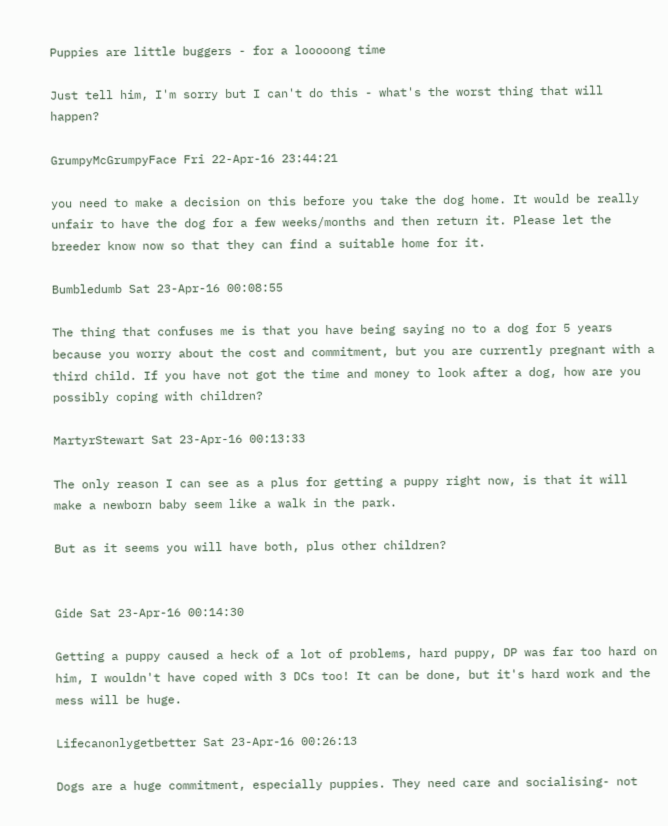Puppies are little buggers - for a looooong time

Just tell him, I'm sorry but I can't do this - what's the worst thing that will happen?

GrumpyMcGrumpyFace Fri 22-Apr-16 23:44:21

you need to make a decision on this before you take the dog home. It would be really unfair to have the dog for a few weeks/months and then return it. Please let the breeder know now so that they can find a suitable home for it.

Bumbledumb Sat 23-Apr-16 00:08:55

The thing that confuses me is that you have being saying no to a dog for 5 years because you worry about the cost and commitment, but you are currently pregnant with a third child. If you have not got the time and money to look after a dog, how are you possibly coping with children?

MartyrStewart Sat 23-Apr-16 00:13:33

The only reason I can see as a plus for getting a puppy right now, is that it will make a newborn baby seem like a walk in the park.

But as it seems you will have both, plus other children?


Gide Sat 23-Apr-16 00:14:30

Getting a puppy caused a heck of a lot of problems, hard puppy, DP was far too hard on him, I wouldn't have coped with 3 DCs too! It can be done, but it's hard work and the mess will be huge.

Lifecanonlygetbetter Sat 23-Apr-16 00:26:13

Dogs are a huge commitment, especially puppies. They need care and socialising- not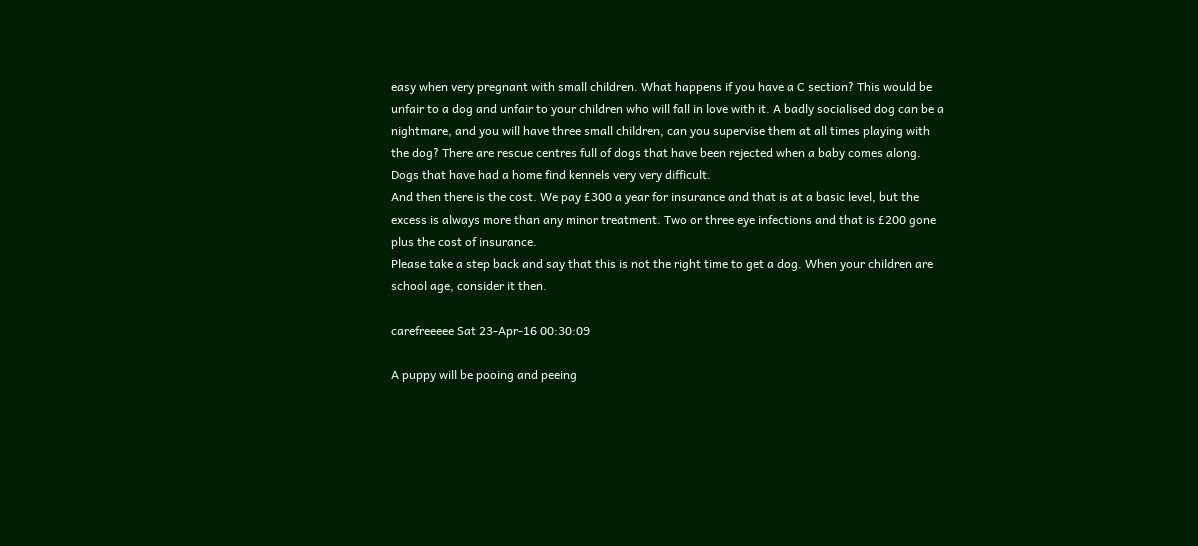easy when very pregnant with small children. What happens if you have a C section? This would be unfair to a dog and unfair to your children who will fall in love with it. A badly socialised dog can be a nightmare, and you will have three small children, can you supervise them at all times playing with the dog? There are rescue centres full of dogs that have been rejected when a baby comes along. Dogs that have had a home find kennels very very difficult.
And then there is the cost. We pay £300 a year for insurance and that is at a basic level, but the excess is always more than any minor treatment. Two or three eye infections and that is £200 gone plus the cost of insurance.
Please take a step back and say that this is not the right time to get a dog. When your children are school age, consider it then.

carefreeeee Sat 23-Apr-16 00:30:09

A puppy will be pooing and peeing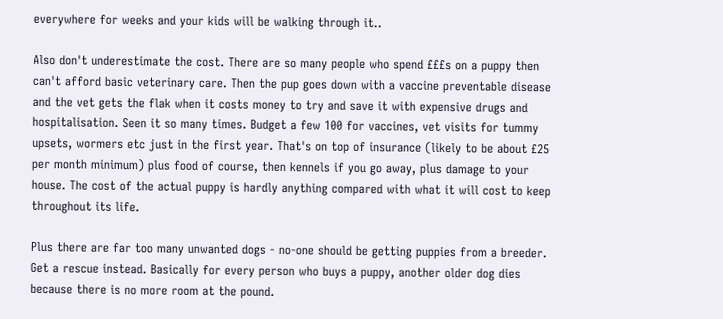everywhere for weeks and your kids will be walking through it..

Also don't underestimate the cost. There are so many people who spend £££s on a puppy then can't afford basic veterinary care. Then the pup goes down with a vaccine preventable disease and the vet gets the flak when it costs money to try and save it with expensive drugs and hospitalisation. Seen it so many times. Budget a few 100 for vaccines, vet visits for tummy upsets, wormers etc just in the first year. That's on top of insurance (likely to be about £25 per month minimum) plus food of course, then kennels if you go away, plus damage to your house. The cost of the actual puppy is hardly anything compared with what it will cost to keep throughout its life.

Plus there are far too many unwanted dogs - no-one should be getting puppies from a breeder. Get a rescue instead. Basically for every person who buys a puppy, another older dog dies because there is no more room at the pound.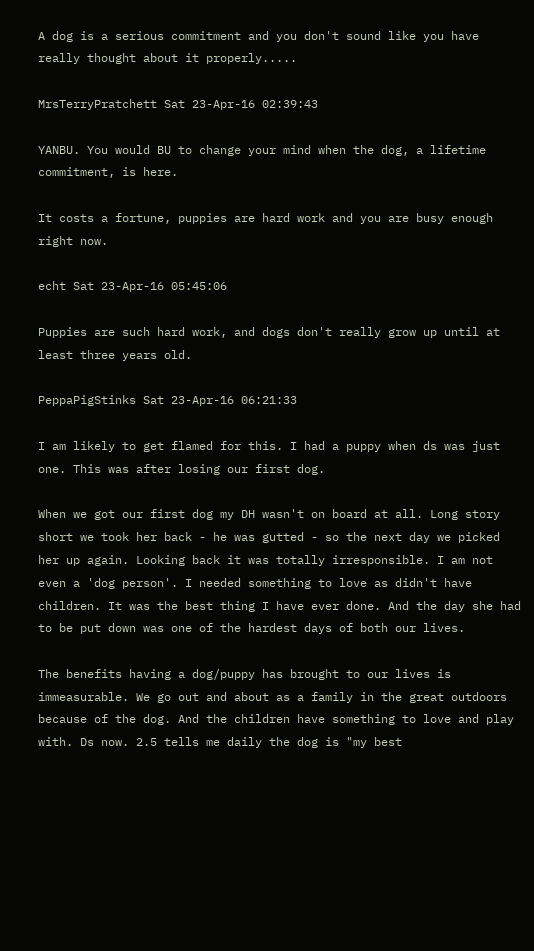A dog is a serious commitment and you don't sound like you have really thought about it properly.....

MrsTerryPratchett Sat 23-Apr-16 02:39:43

YANBU. You would BU to change your mind when the dog, a lifetime commitment, is here.

It costs a fortune, puppies are hard work and you are busy enough right now.

echt Sat 23-Apr-16 05:45:06

Puppies are such hard work, and dogs don't really grow up until at least three years old.

PeppaPigStinks Sat 23-Apr-16 06:21:33

I am likely to get flamed for this. I had a puppy when ds was just one. This was after losing our first dog.

When we got our first dog my DH wasn't on board at all. Long story short we took her back - he was gutted - so the next day we picked her up again. Looking back it was totally irresponsible. I am not even a 'dog person'. I needed something to love as didn't have children. It was the best thing I have ever done. And the day she had to be put down was one of the hardest days of both our lives.

The benefits having a dog/puppy has brought to our lives is immeasurable. We go out and about as a family in the great outdoors because of the dog. And the children have something to love and play with. Ds now. 2.5 tells me daily the dog is "my best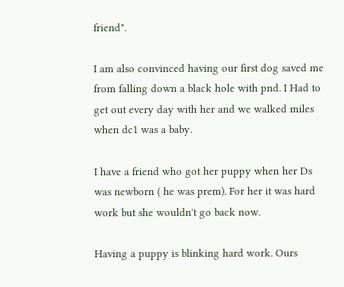friend".

I am also convinced having our first dog saved me from falling down a black hole with pnd. I Had to get out every day with her and we walked miles when dc1 was a baby.

I have a friend who got her puppy when her Ds was newborn ( he was prem). For her it was hard work but she wouldn't go back now.

Having a puppy is blinking hard work. Ours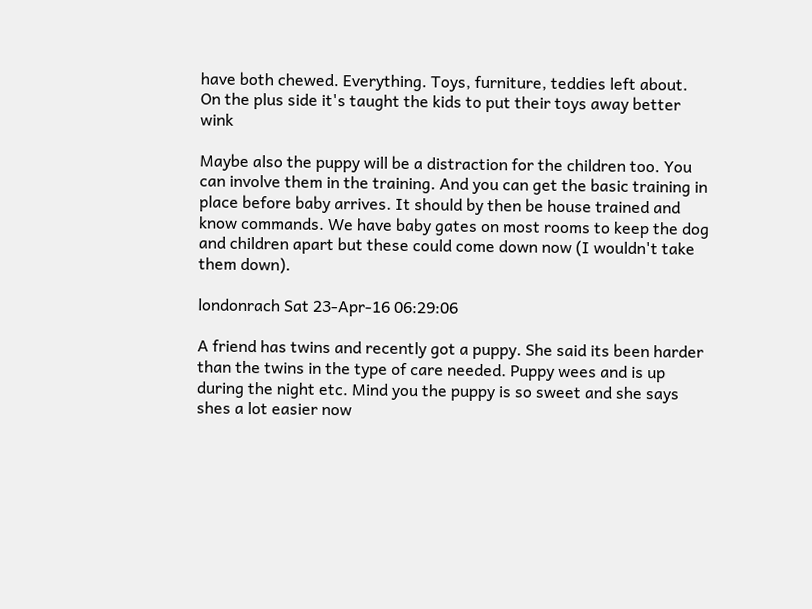have both chewed. Everything. Toys, furniture, teddies left about.
On the plus side it's taught the kids to put their toys away better wink

Maybe also the puppy will be a distraction for the children too. You can involve them in the training. And you can get the basic training in place before baby arrives. It should by then be house trained and know commands. We have baby gates on most rooms to keep the dog and children apart but these could come down now (I wouldn't take them down).

londonrach Sat 23-Apr-16 06:29:06

A friend has twins and recently got a puppy. She said its been harder than the twins in the type of care needed. Puppy wees and is up during the night etc. Mind you the puppy is so sweet and she says shes a lot easier now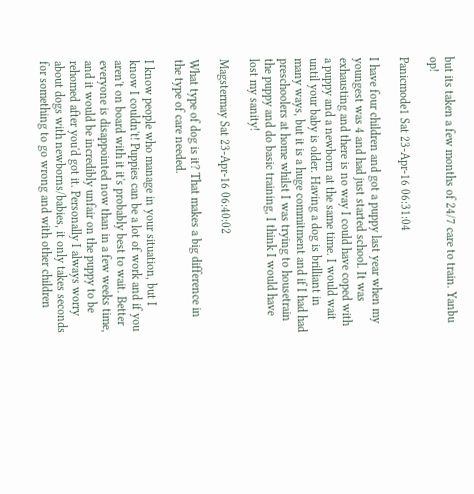but its taken a few months of 24/7 care to train. Yanbu op!

Panicmode1 Sat 23-Apr-16 06:31:04

I have four children and got a puppy last year when my youngest was 4 and had just started school. It was exhausting and there is no way I could have coped with a puppy and a newborn at the same time. I would wait until your baby is older. Having a dog is brilliant in many ways, but it is a huge commitment and if I had had preschoolers at home whilst I was trying to housetrain the puppy and do basic training, I think I would have lost my sanity!

Magstermay Sat 23-Apr-16 06:40:02

What type of dog is it? That makes a big difference in the type of care needed.

I know people who manage in your situation, but I know I couldn't! Puppies can be a lot of work and if you aren't on board with it it's probably best to wait. Better everyone is disappointed now than in a few weeks time, and it would be incredibly unfair on the puppy to be rehomed after you'd got it. Personally I always worry about dogs with newborns/babies, it only takes seconds for something to go wrong and with other children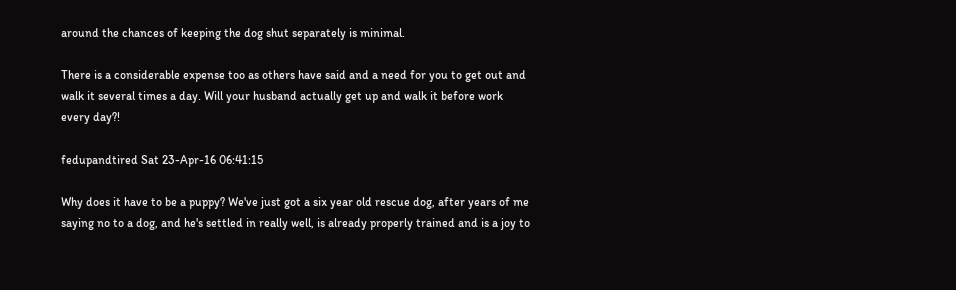around the chances of keeping the dog shut separately is minimal.

There is a considerable expense too as others have said and a need for you to get out and walk it several times a day. Will your husband actually get up and walk it before work every day?!

fedupandtired Sat 23-Apr-16 06:41:15

Why does it have to be a puppy? We've just got a six year old rescue dog, after years of me saying no to a dog, and he's settled in really well, is already properly trained and is a joy to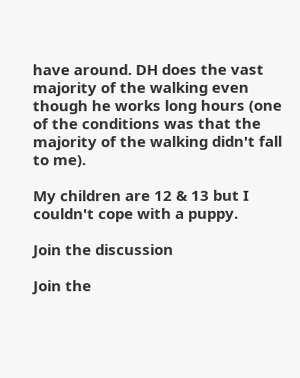have around. DH does the vast majority of the walking even though he works long hours (one of the conditions was that the majority of the walking didn't fall to me).

My children are 12 & 13 but I couldn't cope with a puppy.

Join the discussion

Join the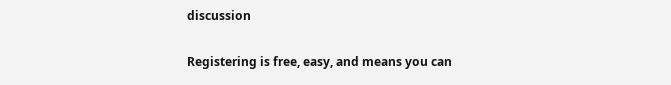discussion

Registering is free, easy, and means you can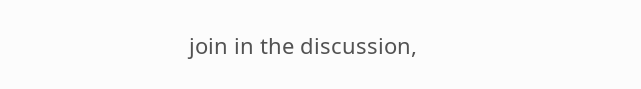join in the discussion,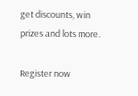get discounts, win prizes and lots more.

Register now